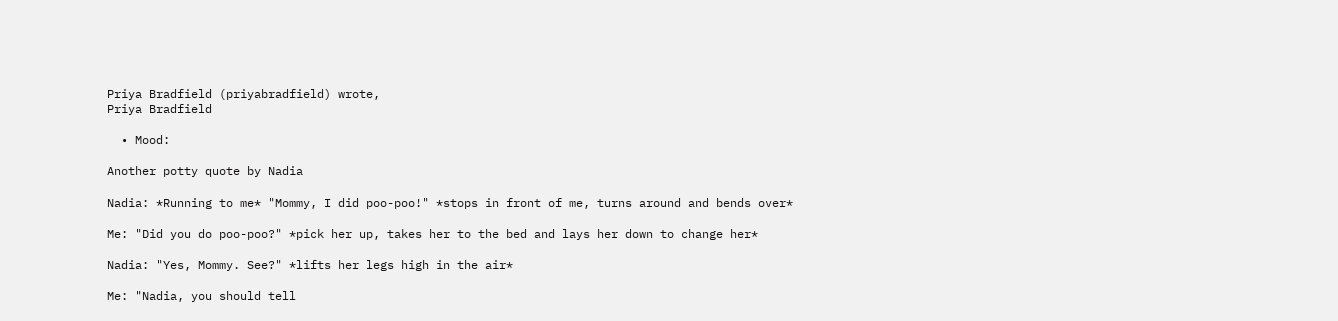Priya Bradfield (priyabradfield) wrote,
Priya Bradfield

  • Mood:

Another potty quote by Nadia

Nadia: *Running to me* "Mommy, I did poo-poo!" *stops in front of me, turns around and bends over*

Me: "Did you do poo-poo?" *pick her up, takes her to the bed and lays her down to change her*

Nadia: "Yes, Mommy. See?" *lifts her legs high in the air*

Me: "Nadia, you should tell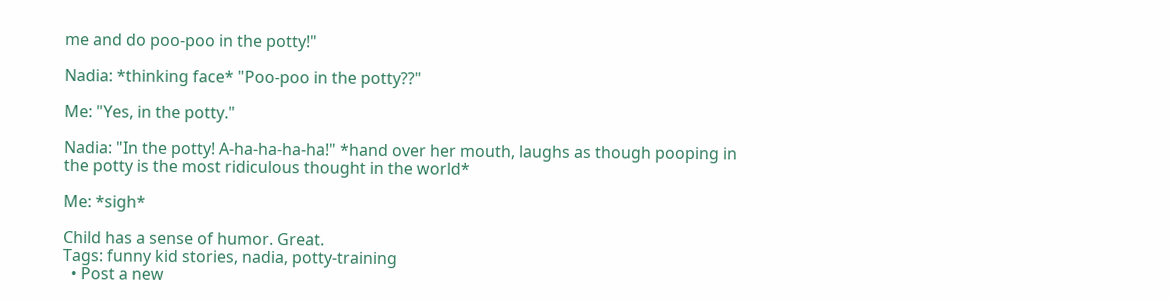me and do poo-poo in the potty!"

Nadia: *thinking face* "Poo-poo in the potty??"

Me: "Yes, in the potty."

Nadia: "In the potty! A-ha-ha-ha-ha!" *hand over her mouth, laughs as though pooping in the potty is the most ridiculous thought in the world*

Me: *sigh*

Child has a sense of humor. Great.
Tags: funny kid stories, nadia, potty-training
  • Post a new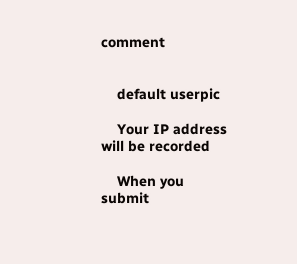comment


    default userpic

    Your IP address will be recorded

    When you submit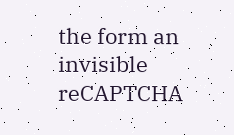the form an invisible reCAPTCHA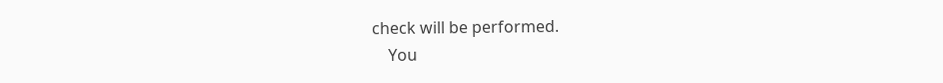check will be performed.
    You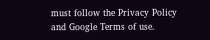must follow the Privacy Policy and Google Terms of use.